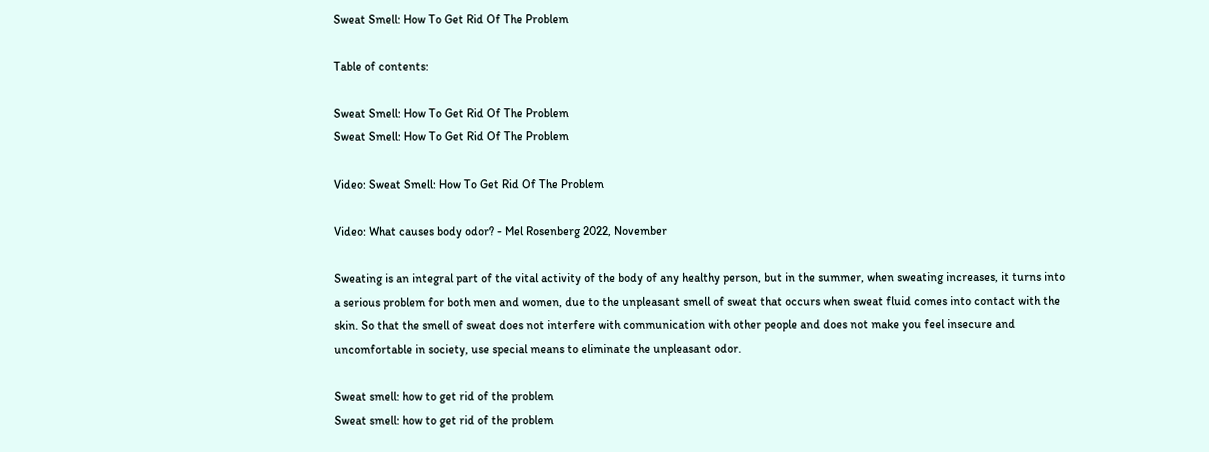Sweat Smell: How To Get Rid Of The Problem

Table of contents:

Sweat Smell: How To Get Rid Of The Problem
Sweat Smell: How To Get Rid Of The Problem

Video: Sweat Smell: How To Get Rid Of The Problem

Video: What causes body odor? - Mel Rosenberg 2022, November

Sweating is an integral part of the vital activity of the body of any healthy person, but in the summer, when sweating increases, it turns into a serious problem for both men and women, due to the unpleasant smell of sweat that occurs when sweat fluid comes into contact with the skin. So that the smell of sweat does not interfere with communication with other people and does not make you feel insecure and uncomfortable in society, use special means to eliminate the unpleasant odor.

Sweat smell: how to get rid of the problem
Sweat smell: how to get rid of the problem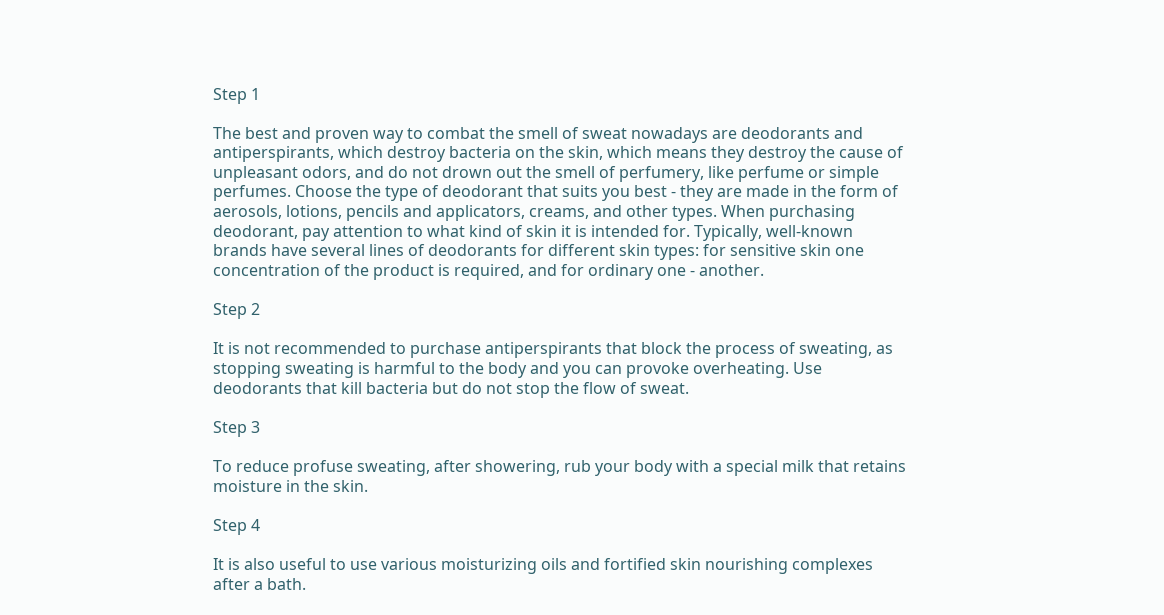Step 1

The best and proven way to combat the smell of sweat nowadays are deodorants and antiperspirants, which destroy bacteria on the skin, which means they destroy the cause of unpleasant odors, and do not drown out the smell of perfumery, like perfume or simple perfumes. Choose the type of deodorant that suits you best - they are made in the form of aerosols, lotions, pencils and applicators, creams, and other types. When purchasing deodorant, pay attention to what kind of skin it is intended for. Typically, well-known brands have several lines of deodorants for different skin types: for sensitive skin one concentration of the product is required, and for ordinary one - another.

Step 2

It is not recommended to purchase antiperspirants that block the process of sweating, as stopping sweating is harmful to the body and you can provoke overheating. Use deodorants that kill bacteria but do not stop the flow of sweat.

Step 3

To reduce profuse sweating, after showering, rub your body with a special milk that retains moisture in the skin.

Step 4

It is also useful to use various moisturizing oils and fortified skin nourishing complexes after a bath.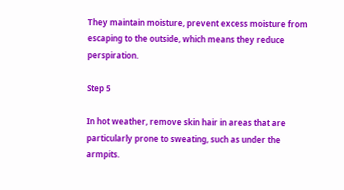They maintain moisture, prevent excess moisture from escaping to the outside, which means they reduce perspiration.

Step 5

In hot weather, remove skin hair in areas that are particularly prone to sweating, such as under the armpits.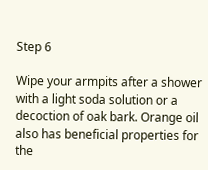Step 6

Wipe your armpits after a shower with a light soda solution or a decoction of oak bark. Orange oil also has beneficial properties for the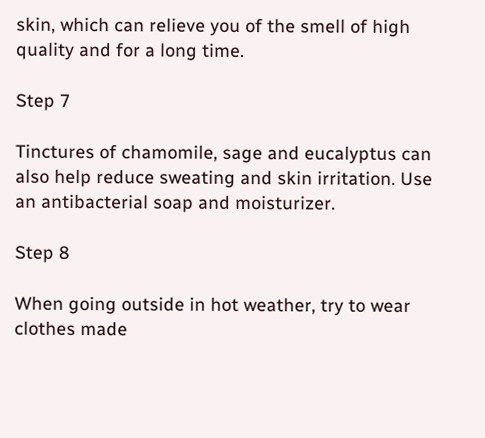skin, which can relieve you of the smell of high quality and for a long time.

Step 7

Tinctures of chamomile, sage and eucalyptus can also help reduce sweating and skin irritation. Use an antibacterial soap and moisturizer.

Step 8

When going outside in hot weather, try to wear clothes made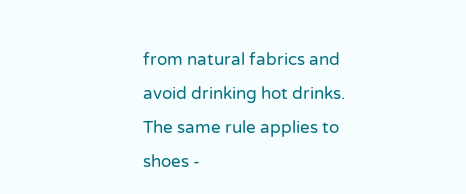from natural fabrics and avoid drinking hot drinks. The same rule applies to shoes -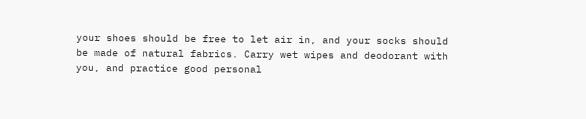your shoes should be free to let air in, and your socks should be made of natural fabrics. Carry wet wipes and deodorant with you, and practice good personal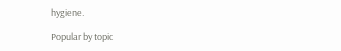hygiene.

Popular by topic